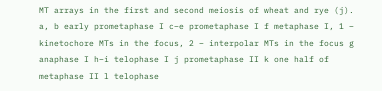MT arrays in the first and second meiosis of wheat and rye (j). a, b early prometaphase I c–e prometaphase I f metaphase I, 1 – kinetochore MTs in the focus, 2 – interpolar MTs in the focus g anaphase I h–i telophase I j prometaphase II k one half of metaphase II l telophase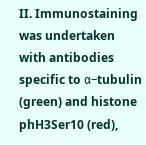II. Immunostaining was undertaken with antibodies specific to α–tubulin (green) and histone phH3Ser10 (red),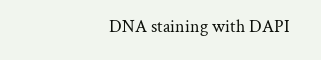DNA staining with DAPI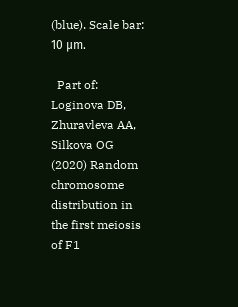(blue). Scale bar: 10 μm.

  Part of: Loginova DB, Zhuravleva AA, Silkova OG (2020) Random chromosome distribution in the first meiosis of F1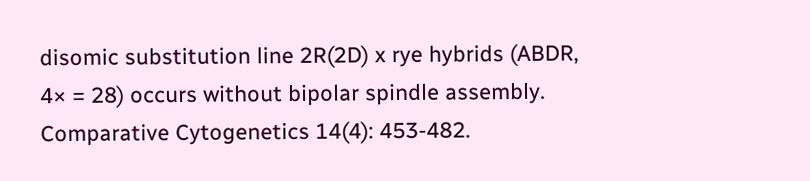disomic substitution line 2R(2D) x rye hybrids (ABDR, 4× = 28) occurs without bipolar spindle assembly. Comparative Cytogenetics 14(4): 453-482.